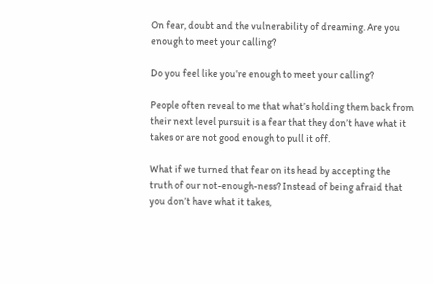On fear, doubt and the vulnerability of dreaming. Are you enough to meet your calling?

Do you feel like you’re enough to meet your calling?

People often reveal to me that what’s holding them back from their next level pursuit is a fear that they don’t have what it takes or are not good enough to pull it off.

What if we turned that fear on its head by accepting the truth of our not-enough-ness? Instead of being afraid that you don’t have what it takes,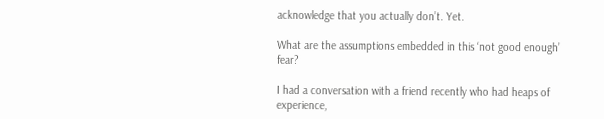acknowledge that you actually don’t. Yet.

What are the assumptions embedded in this ‘not good enough’ fear?

I had a conversation with a friend recently who had heaps of experience,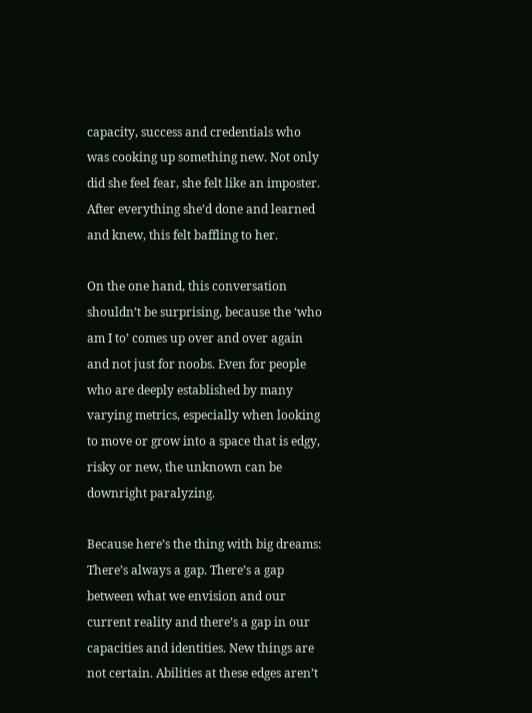capacity, success and credentials who was cooking up something new. Not only did she feel fear, she felt like an imposter. After everything she’d done and learned and knew, this felt baffling to her.

On the one hand, this conversation shouldn’t be surprising, because the ‘who am I to’ comes up over and over again and not just for noobs. Even for people who are deeply established by many varying metrics, especially when looking to move or grow into a space that is edgy, risky or new, the unknown can be downright paralyzing.

Because here’s the thing with big dreams: There’s always a gap. There’s a gap between what we envision and our current reality and there’s a gap in our capacities and identities. New things are not certain. Abilities at these edges aren’t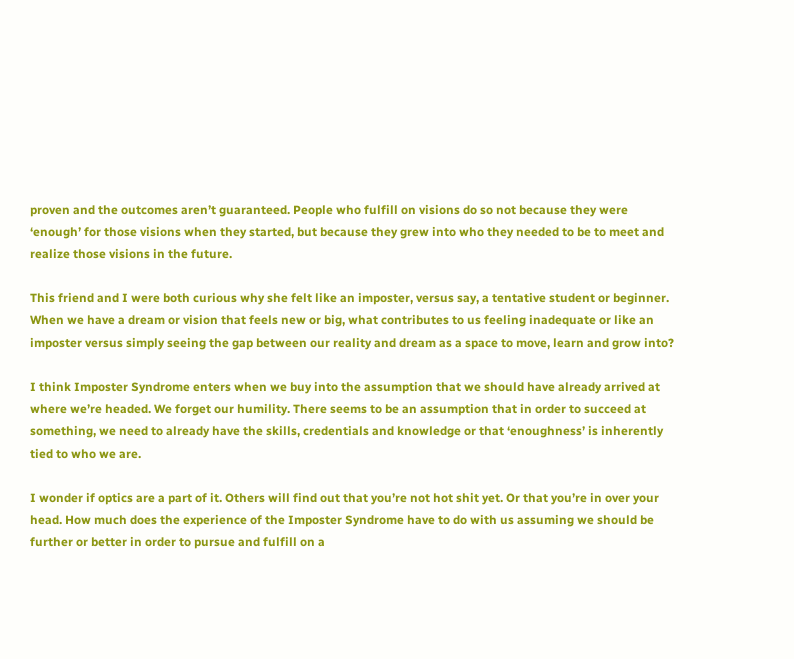proven and the outcomes aren’t guaranteed. People who fulfill on visions do so not because they were ‘enough’ for those visions when they started, but because they grew into who they needed to be to meet and realize those visions in the future.

This friend and I were both curious why she felt like an imposter, versus say, a tentative student or beginner. When we have a dream or vision that feels new or big, what contributes to us feeling inadequate or like an imposter versus simply seeing the gap between our reality and dream as a space to move, learn and grow into?

I think Imposter Syndrome enters when we buy into the assumption that we should have already arrived at where we’re headed. We forget our humility. There seems to be an assumption that in order to succeed at something, we need to already have the skills, credentials and knowledge or that ‘enoughness’ is inherently tied to who we are.

I wonder if optics are a part of it. Others will find out that you’re not hot shit yet. Or that you’re in over your head. How much does the experience of the Imposter Syndrome have to do with us assuming we should be further or better in order to pursue and fulfill on a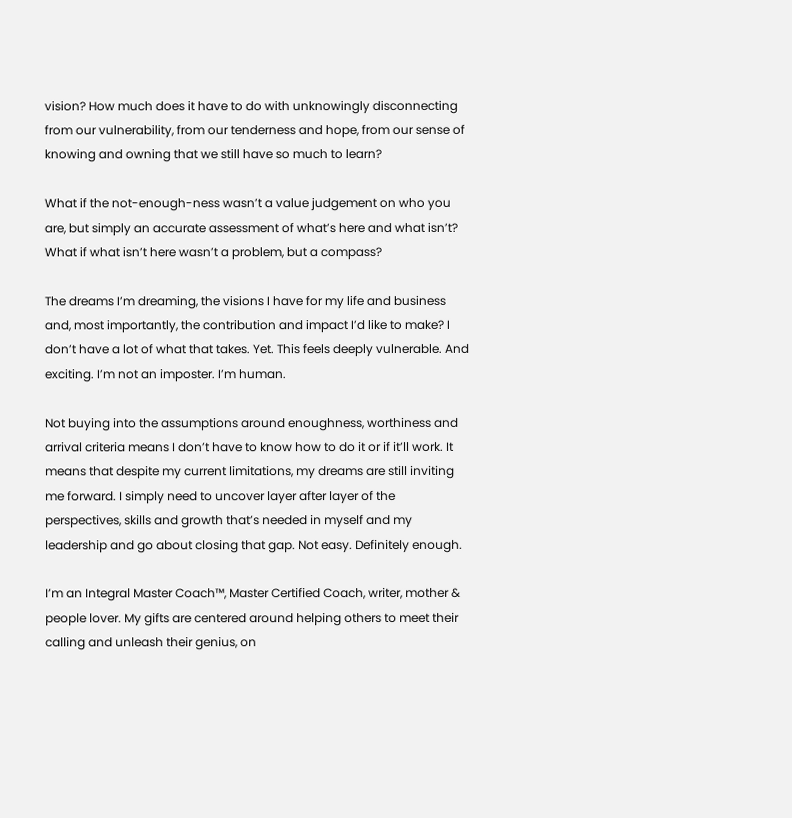vision? How much does it have to do with unknowingly disconnecting from our vulnerability, from our tenderness and hope, from our sense of knowing and owning that we still have so much to learn?

What if the not-enough-ness wasn’t a value judgement on who you are, but simply an accurate assessment of what’s here and what isn’t? What if what isn’t here wasn’t a problem, but a compass?

The dreams I’m dreaming, the visions I have for my life and business and, most importantly, the contribution and impact I’d like to make? I don’t have a lot of what that takes. Yet. This feels deeply vulnerable. And exciting. I’m not an imposter. I’m human.

Not buying into the assumptions around enoughness, worthiness and arrival criteria means I don’t have to know how to do it or if it’ll work. It means that despite my current limitations, my dreams are still inviting me forward. I simply need to uncover layer after layer of the perspectives, skills and growth that’s needed in myself and my leadership and go about closing that gap. Not easy. Definitely enough.

I’m an Integral Master Coach™, Master Certified Coach, writer, mother & people lover. My gifts are centered around helping others to meet their calling and unleash their genius, on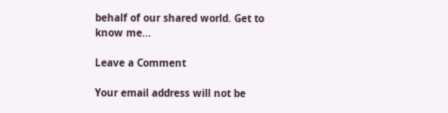behalf of our shared world. Get to know me...

Leave a Comment

Your email address will not be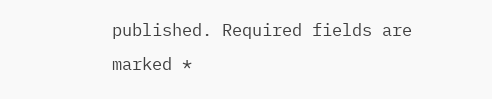published. Required fields are marked *